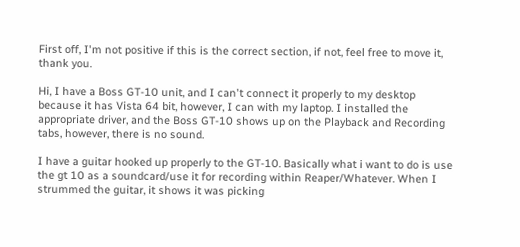First off, I'm not positive if this is the correct section, if not, feel free to move it, thank you.

Hi, I have a Boss GT-10 unit, and I can't connect it properly to my desktop because it has Vista 64 bit, however, I can with my laptop. I installed the appropriate driver, and the Boss GT-10 shows up on the Playback and Recording tabs, however, there is no sound.

I have a guitar hooked up properly to the GT-10. Basically what i want to do is use the gt 10 as a soundcard/use it for recording within Reaper/Whatever. When I strummed the guitar, it shows it was picking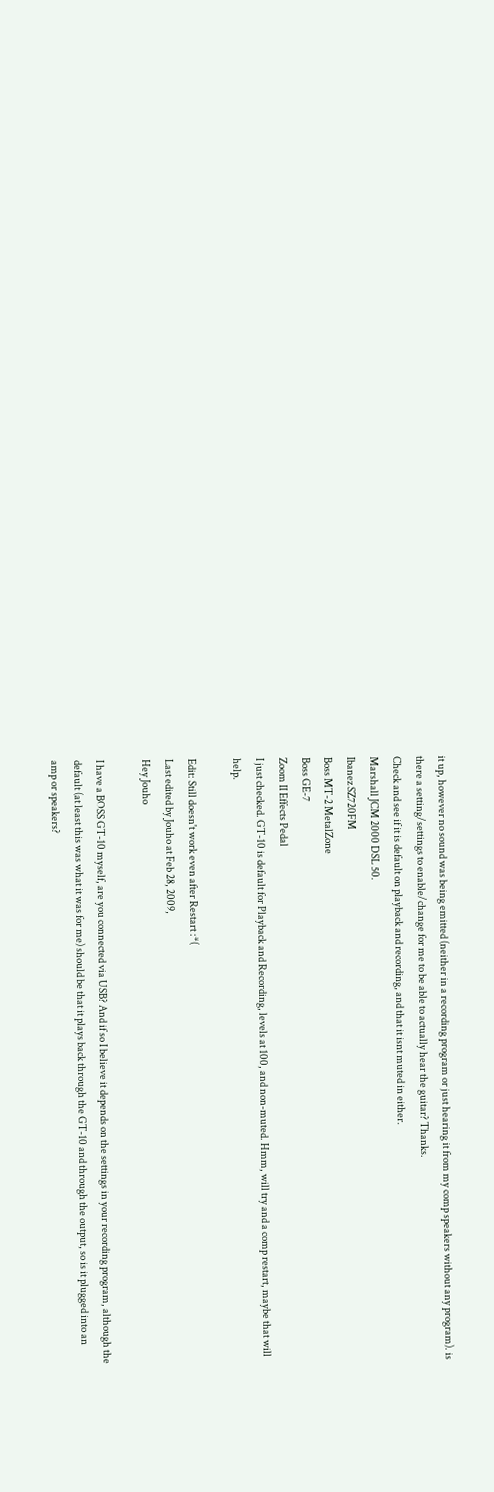it up, however no sound was being emitted (neither in a recording program or just hearing it from my comp speakers without any program). is there a setting/settings to enable/change for me to be able to actually hear the guitar? Thanks.
Check and see if it is default on playback and recording, and that it isnt muted in either.
Marshall JCM 2000 DSL 50.
Ibanez SZ720FM
Boss MT-2 MetalZone
Boss GE-7
Zoom II Effects Pedal
I just checked. GT-10 is default for Playback and Recording, levels at 100, and non-muted. Hmm, will try and a comp restart, maybe that will help.

Edit: Still doesn't work even after Restart :*(
Last edited by Jouho at Feb 28, 2009,
Hey Jouho

I have a BOSS GT-10 myself, are you connected via USB? And if so I believe it depends on the settings in your recording program, although the default (at least this was what it was for me) should be that it plays back through the GT-10 and through the output, so is it plugged into an amp or speakers?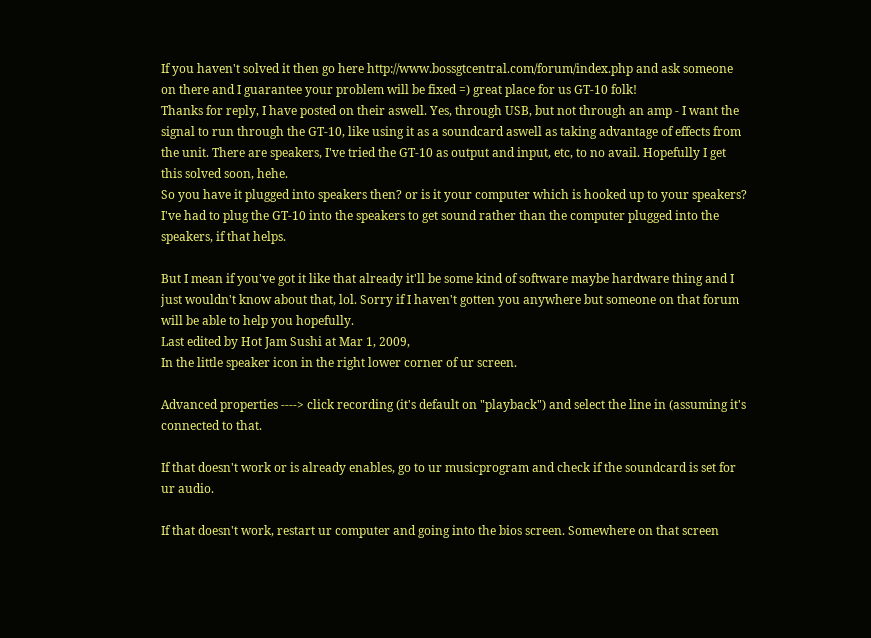If you haven't solved it then go here http://www.bossgtcentral.com/forum/index.php and ask someone on there and I guarantee your problem will be fixed =) great place for us GT-10 folk!
Thanks for reply, I have posted on their aswell. Yes, through USB, but not through an amp - I want the signal to run through the GT-10, like using it as a soundcard aswell as taking advantage of effects from the unit. There are speakers, I've tried the GT-10 as output and input, etc, to no avail. Hopefully I get this solved soon, hehe.
So you have it plugged into speakers then? or is it your computer which is hooked up to your speakers? I've had to plug the GT-10 into the speakers to get sound rather than the computer plugged into the speakers, if that helps.

But I mean if you've got it like that already it'll be some kind of software maybe hardware thing and I just wouldn't know about that, lol. Sorry if I haven't gotten you anywhere but someone on that forum will be able to help you hopefully.
Last edited by Hot Jam Sushi at Mar 1, 2009,
In the little speaker icon in the right lower corner of ur screen.

Advanced properties ----> click recording (it's default on "playback") and select the line in (assuming it's connected to that.

If that doesn't work or is already enables, go to ur musicprogram and check if the soundcard is set for ur audio.

If that doesn't work, restart ur computer and going into the bios screen. Somewhere on that screen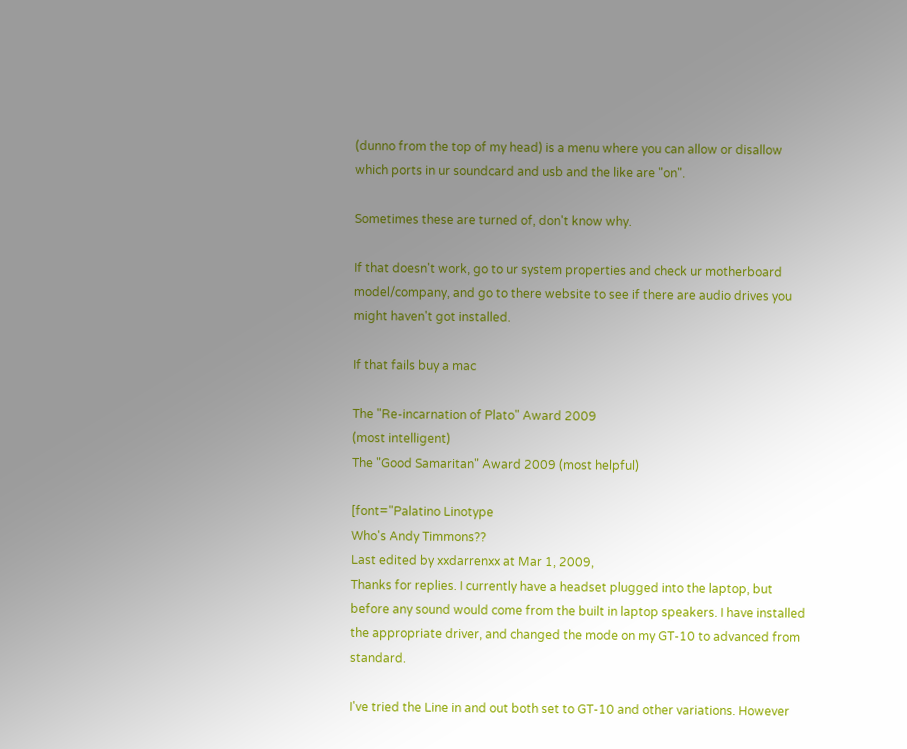(dunno from the top of my head) is a menu where you can allow or disallow which ports in ur soundcard and usb and the like are "on".

Sometimes these are turned of, don't know why.

If that doesn't work, go to ur system properties and check ur motherboard model/company, and go to there website to see if there are audio drives you might haven't got installed.

If that fails buy a mac

The "Re-incarnation of Plato" Award 2009
(most intelligent)
The "Good Samaritan" Award 2009 (most helpful)

[font="Palatino Linotype
Who's Andy Timmons??
Last edited by xxdarrenxx at Mar 1, 2009,
Thanks for replies. I currently have a headset plugged into the laptop, but before any sound would come from the built in laptop speakers. I have installed the appropriate driver, and changed the mode on my GT-10 to advanced from standard.

I've tried the Line in and out both set to GT-10 and other variations. However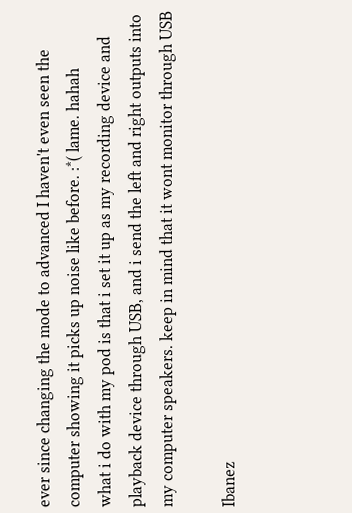ever since changing the mode to advanced I haven't even seen the computer showing it picks up noise like before. :*( lame. hahah
what i do with my pod is that i set it up as my recording device and playback device through USB, and i send the left and right outputs into my computer speakers. keep in mind that it wont monitor through USB

Ibanez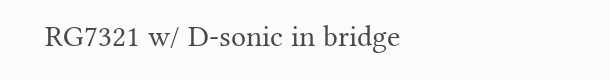RG7321 w/ D-sonic in bridge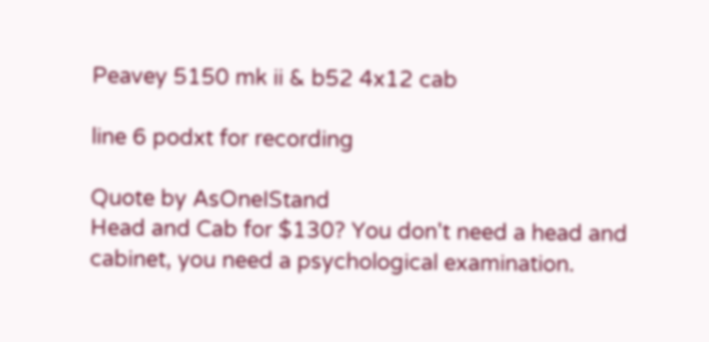Peavey 5150 mk ii & b52 4x12 cab

line 6 podxt for recording

Quote by AsOneIStand
Head and Cab for $130? You don't need a head and cabinet, you need a psychological examination.